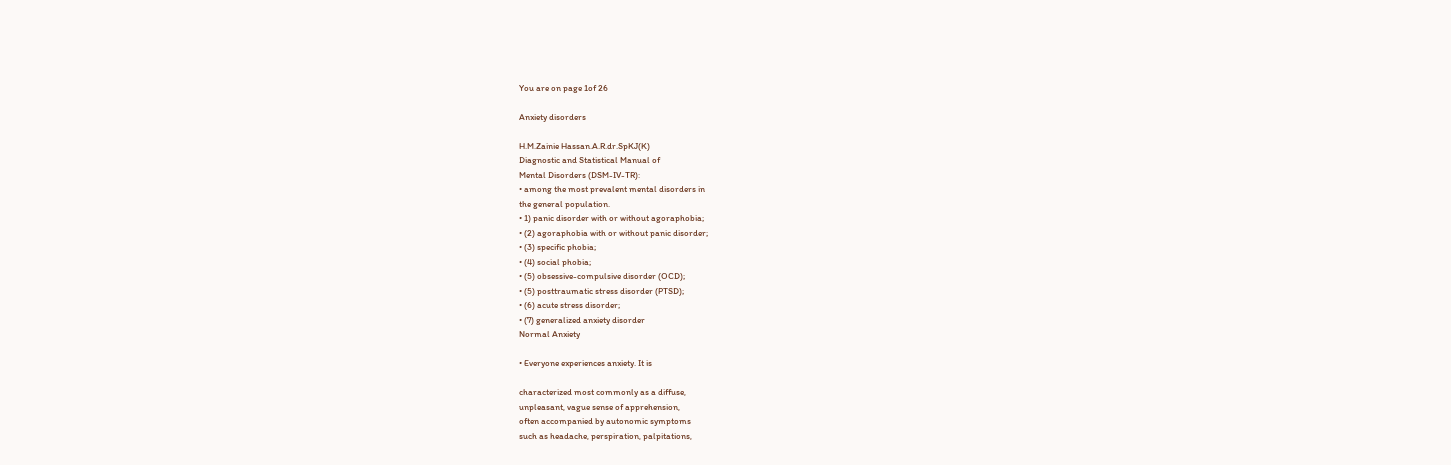You are on page 1of 26

Anxiety disorders

H.M.Zainie Hassan.A.R.dr.SpKJ(K)
Diagnostic and Statistical Manual of
Mental Disorders (DSM-IV-TR):
• among the most prevalent mental disorders in
the general population.
• 1) panic disorder with or without agoraphobia;
• (2) agoraphobia with or without panic disorder;
• (3) specific phobia;
• (4) social phobia;
• (5) obsessive-compulsive disorder (OCD);
• (5) posttraumatic stress disorder (PTSD);
• (6) acute stress disorder;
• (7) generalized anxiety disorder
Normal Anxiety

• Everyone experiences anxiety. It is

characterized most commonly as a diffuse,
unpleasant, vague sense of apprehension,
often accompanied by autonomic symptoms
such as headache, perspiration, palpitations,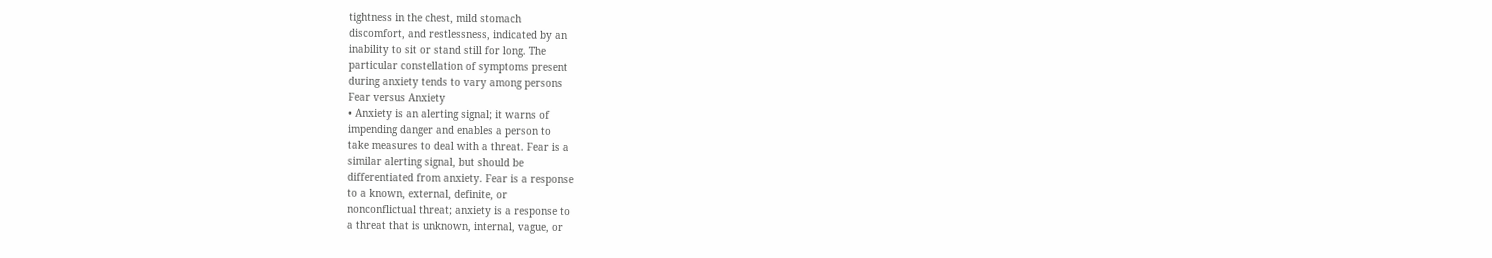tightness in the chest, mild stomach
discomfort, and restlessness, indicated by an
inability to sit or stand still for long. The
particular constellation of symptoms present
during anxiety tends to vary among persons
Fear versus Anxiety
• Anxiety is an alerting signal; it warns of
impending danger and enables a person to
take measures to deal with a threat. Fear is a
similar alerting signal, but should be
differentiated from anxiety. Fear is a response
to a known, external, definite, or
nonconflictual threat; anxiety is a response to
a threat that is unknown, internal, vague, or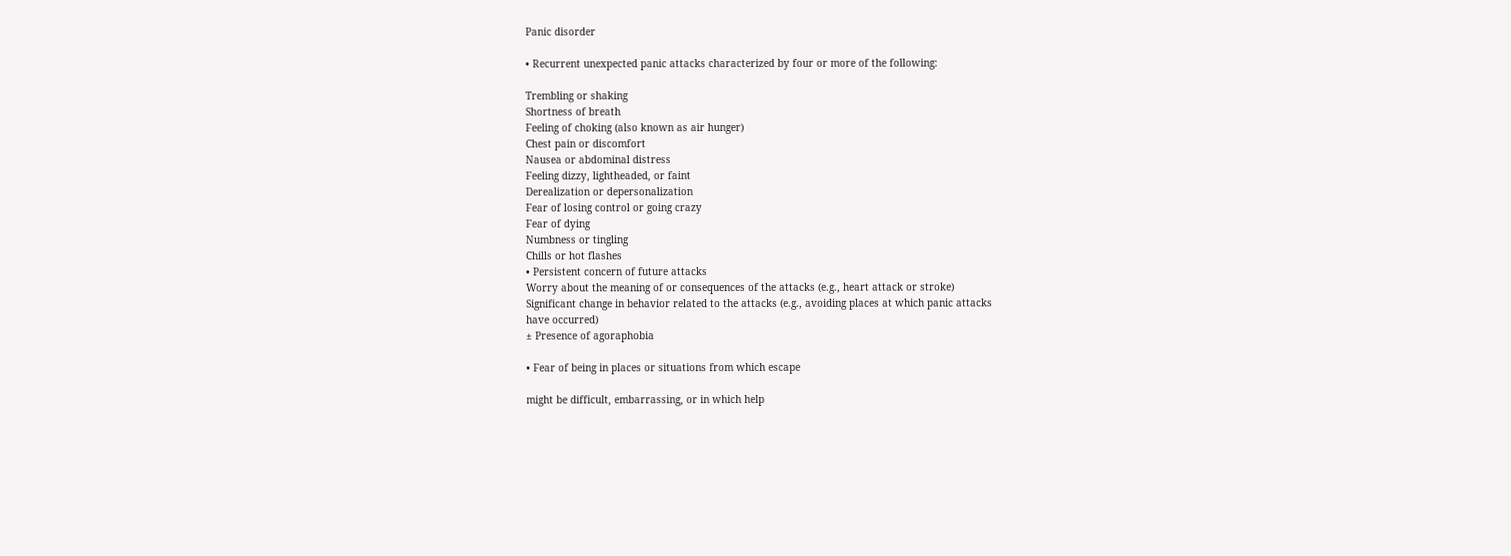Panic disorder

• Recurrent unexpected panic attacks characterized by four or more of the following:

Trembling or shaking
Shortness of breath
Feeling of choking (also known as air hunger)
Chest pain or discomfort
Nausea or abdominal distress
Feeling dizzy, lightheaded, or faint
Derealization or depersonalization
Fear of losing control or going crazy
Fear of dying
Numbness or tingling
Chills or hot flashes
• Persistent concern of future attacks
Worry about the meaning of or consequences of the attacks (e.g., heart attack or stroke)
Significant change in behavior related to the attacks (e.g., avoiding places at which panic attacks
have occurred)
± Presence of agoraphobia

• Fear of being in places or situations from which escape

might be difficult, embarrassing, or in which help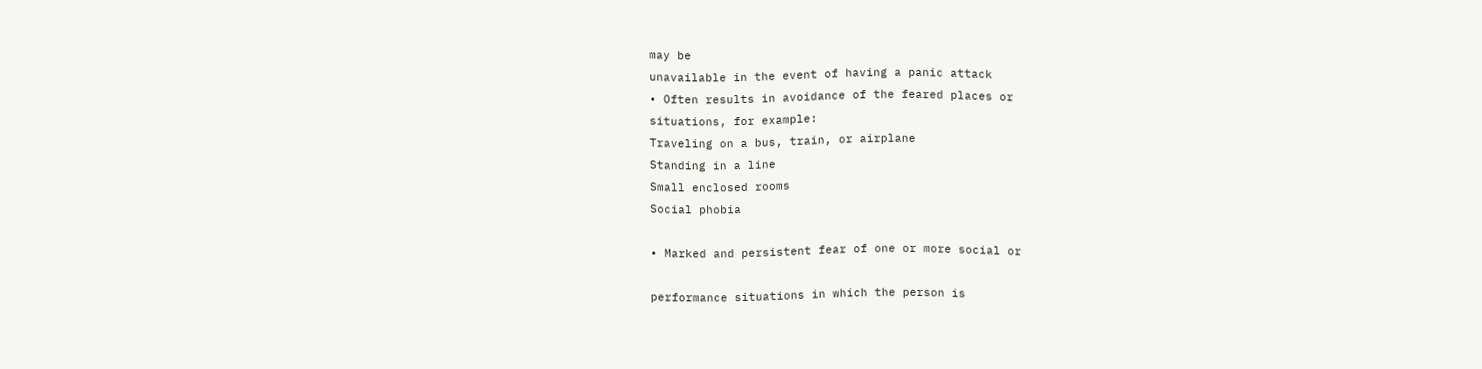may be
unavailable in the event of having a panic attack
• Often results in avoidance of the feared places or
situations, for example:
Traveling on a bus, train, or airplane
Standing in a line
Small enclosed rooms
Social phobia

• Marked and persistent fear of one or more social or

performance situations in which the person is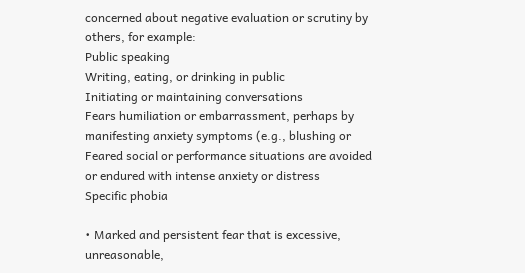concerned about negative evaluation or scrutiny by
others, for example:
Public speaking
Writing, eating, or drinking in public
Initiating or maintaining conversations
Fears humiliation or embarrassment, perhaps by
manifesting anxiety symptoms (e.g., blushing or
Feared social or performance situations are avoided
or endured with intense anxiety or distress
Specific phobia

• Marked and persistent fear that is excessive, unreasonable,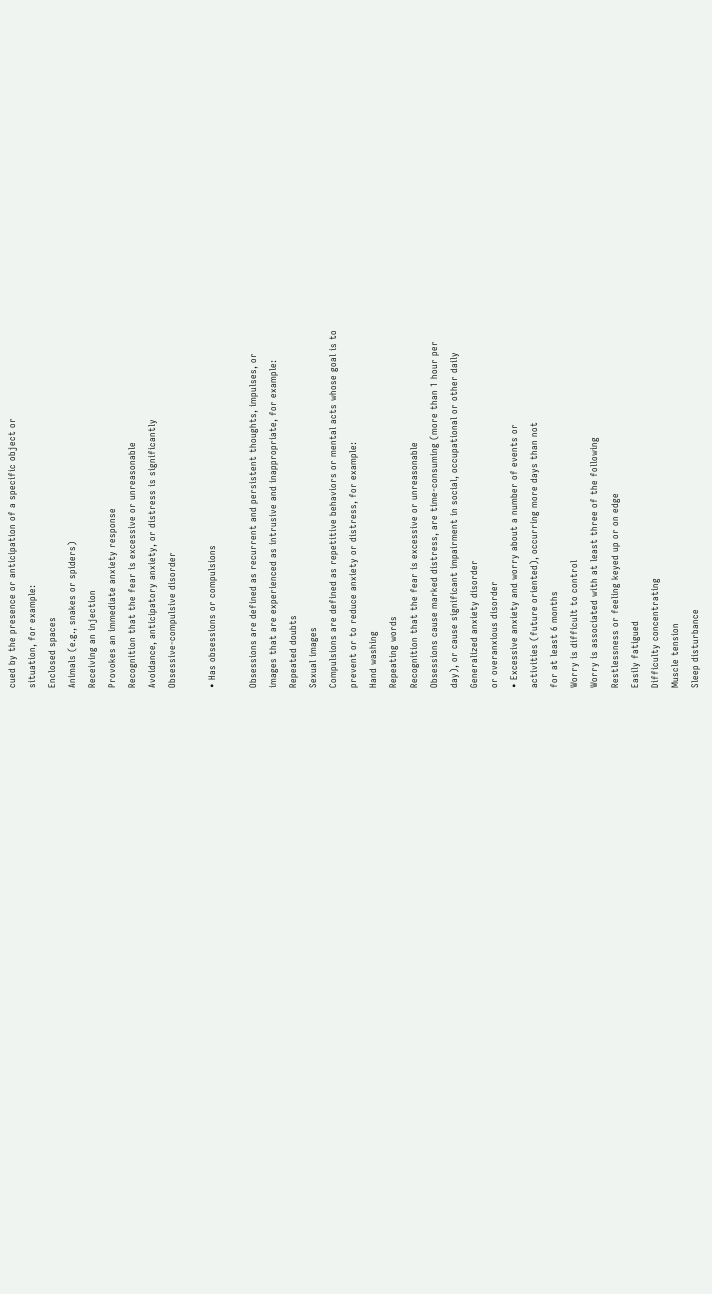cued by the presence or anticipation of a specific object or
situation, for example:
Enclosed spaces
Animals (e.g., snakes or spiders)
Receiving an injection
Provokes an immediate anxiety response
Recognition that the fear is excessive or unreasonable
Avoidance, anticipatory anxiety, or distress is significantly
Obsessive-compulsive disorder

• Has obsessions or compulsions

Obsessions are defined as recurrent and persistent thoughts, impulses, or
images that are experienced as intrusive and inappropriate, for example:
Repeated doubts
Sexual images
Compulsions are defined as repetitive behaviors or mental acts whose goal is to
prevent or to reduce anxiety or distress, for example:
Hand washing
Repeating words
Recognition that the fear is excessive or unreasonable
Obsessions cause marked distress, are time-consuming (more than 1 hour per
day), or cause significant impairment in social, occupational or other daily
Generalized anxiety disorder
or overanxious disorder
• Excessive anxiety and worry about a number of events or
activities (future oriented), occurring more days than not
for at least 6 months
Worry is difficult to control
Worry is associated with at least three of the following
Restlessness or feeling keyed up or on edge
Easily fatigued
Difficulty concentrating
Muscle tension
Sleep disturbance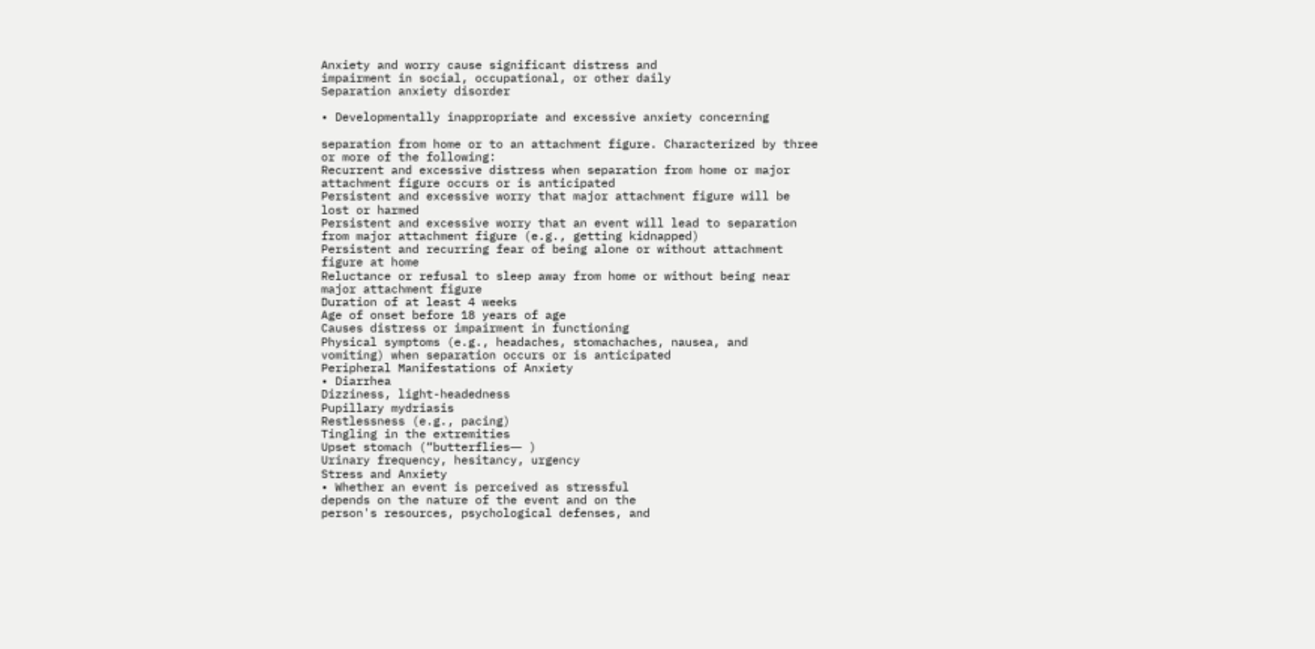Anxiety and worry cause significant distress and
impairment in social, occupational, or other daily
Separation anxiety disorder

• Developmentally inappropriate and excessive anxiety concerning

separation from home or to an attachment figure. Characterized by three
or more of the following:
Recurrent and excessive distress when separation from home or major
attachment figure occurs or is anticipated
Persistent and excessive worry that major attachment figure will be
lost or harmed
Persistent and excessive worry that an event will lead to separation
from major attachment figure (e.g., getting kidnapped)
Persistent and recurring fear of being alone or without attachment
figure at home
Reluctance or refusal to sleep away from home or without being near
major attachment figure
Duration of at least 4 weeks
Age of onset before 18 years of age
Causes distress or impairment in functioning
Physical symptoms (e.g., headaches, stomachaches, nausea, and
vomiting) when separation occurs or is anticipated
Peripheral Manifestations of Anxiety
• Diarrhea
Dizziness, light-headedness
Pupillary mydriasis
Restlessness (e.g., pacing)
Tingling in the extremities
Upset stomach (“butterflies― )
Urinary frequency, hesitancy, urgency
Stress and Anxiety
• Whether an event is perceived as stressful
depends on the nature of the event and on the
person's resources, psychological defenses, and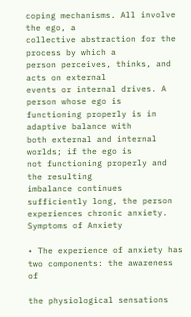coping mechanisms. All involve the ego, a
collective abstraction for the process by which a
person perceives, thinks, and acts on external
events or internal drives. A person whose ego is
functioning properly is in adaptive balance with
both external and internal worlds; if the ego is
not functioning properly and the resulting
imbalance continues sufficiently long, the person
experiences chronic anxiety.
Symptoms of Anxiety

• The experience of anxiety has two components: the awareness of

the physiological sensations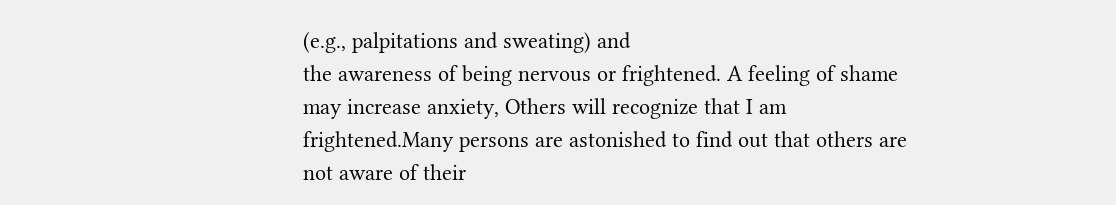(e.g., palpitations and sweating) and
the awareness of being nervous or frightened. A feeling of shame
may increase anxiety, Others will recognize that I am
frightened.Many persons are astonished to find out that others are
not aware of their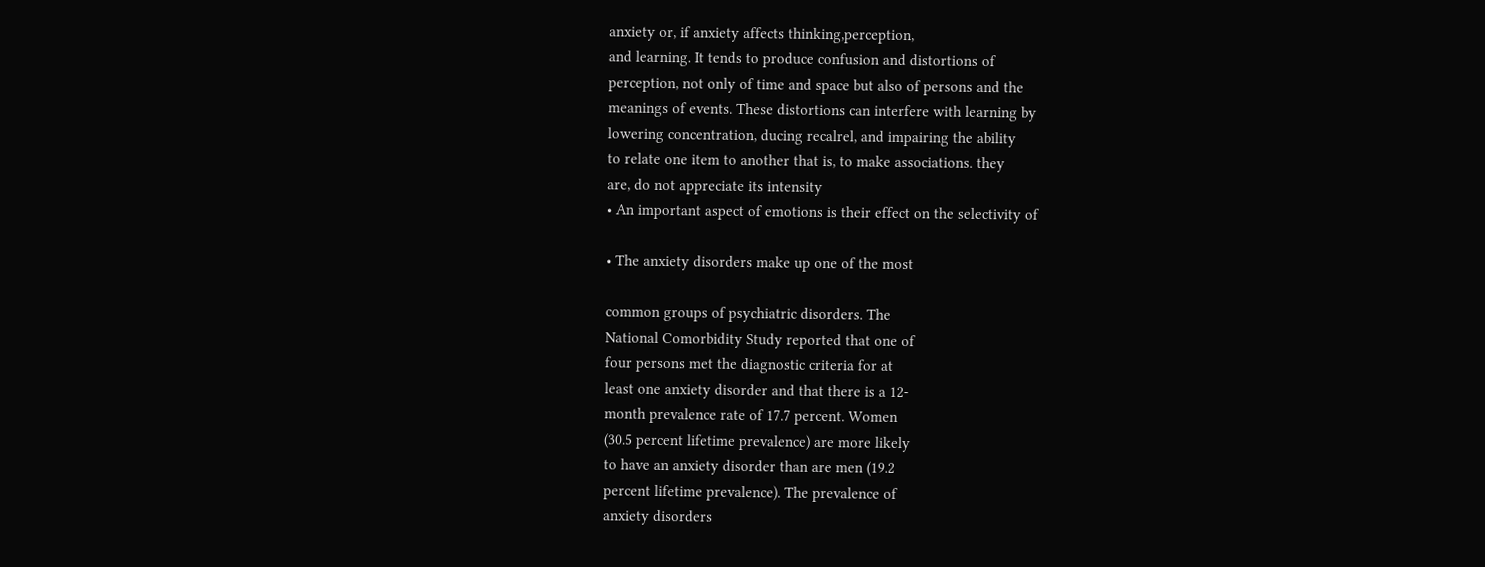anxiety or, if anxiety affects thinking,perception,
and learning. It tends to produce confusion and distortions of
perception, not only of time and space but also of persons and the
meanings of events. These distortions can interfere with learning by
lowering concentration, ducing recalrel, and impairing the ability
to relate one item to another that is, to make associations. they
are, do not appreciate its intensity
• An important aspect of emotions is their effect on the selectivity of

• The anxiety disorders make up one of the most

common groups of psychiatric disorders. The
National Comorbidity Study reported that one of
four persons met the diagnostic criteria for at
least one anxiety disorder and that there is a 12-
month prevalence rate of 17.7 percent. Women
(30.5 percent lifetime prevalence) are more likely
to have an anxiety disorder than are men (19.2
percent lifetime prevalence). The prevalence of
anxiety disorders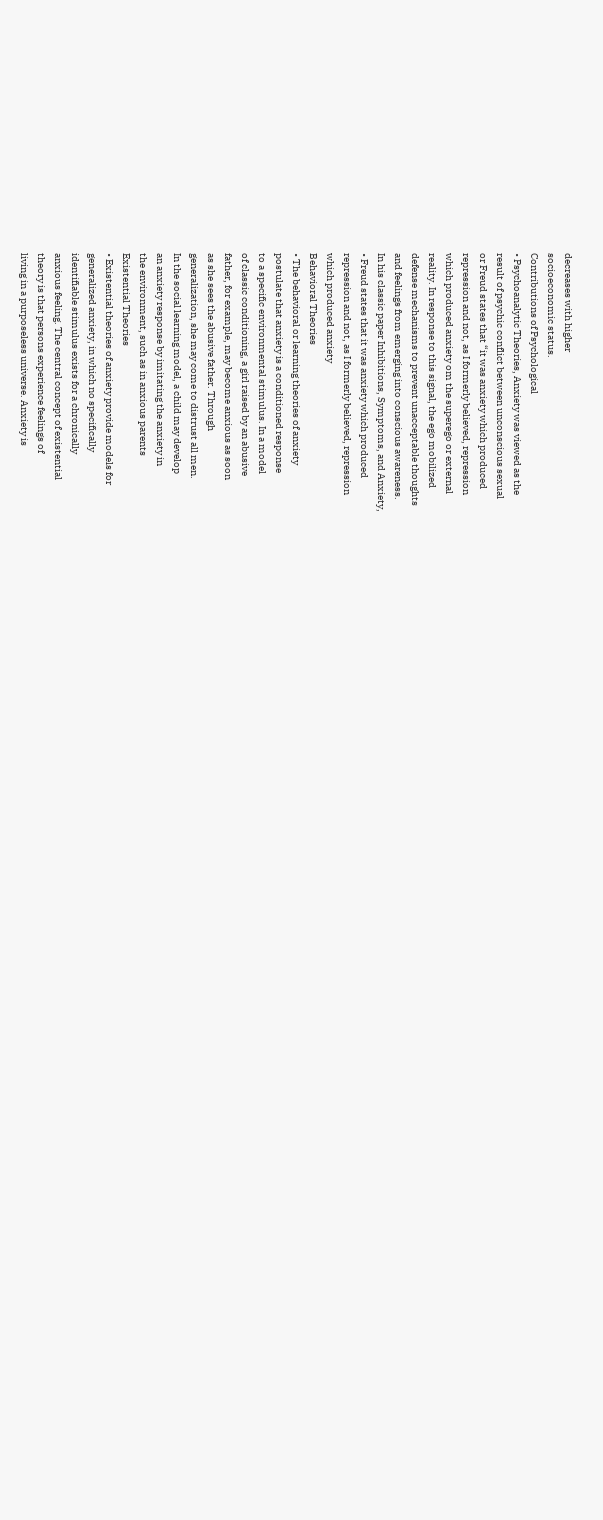decreases with higher
socioeconomic status.
Contributions of Psychological
• Psychoanalytic Theories, Anxiety was viewed as the
result of psychic conflict between unconscious sexual
or Freud states that “it was anxiety which produced
repression and not, as I formerly believed, repression
which produced anxiety om the superego or external
reality. In response to this signal, the ego mobilized
defense mechanisms to prevent unacceptable thoughts
and feelings from emerging into conscious awareness.
In his classic paper Inhibitions, Symptoms, and Anxiety,
• Freud states that it was anxiety which produced
repression and not, as I formerly believed, repression
which produced anxiety
Behavioral Theories
• The behavioral or learning theories of anxiety
postulate that anxiety is a conditioned response
to a specific environmental stimulus. In a model
of classic conditioning, a girl raised by an abusive
father, for example, may become anxious as soon
as she sees the abusive father. Through
generalization, she may come to distrust all men.
In the social learning model, a child may develop
an anxiety response by imitating the anxiety in
the environment, such as in anxious parents
Existential Theories
• Existential theories of anxiety provide models for
generalized anxiety, in which no specifically
identifiable stimulus exists for a chronically
anxious feeling. The central concept of existential
theory is that persons experience feelings of
living in a purposeless universe. Anxiety is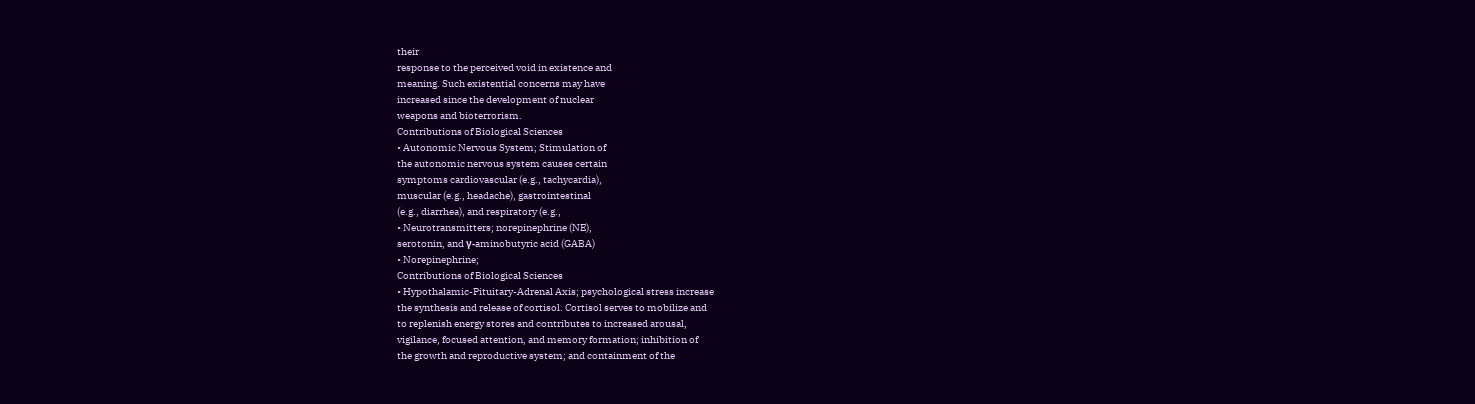their
response to the perceived void in existence and
meaning. Such existential concerns may have
increased since the development of nuclear
weapons and bioterrorism.
Contributions of Biological Sciences
• Autonomic Nervous System; Stimulation of
the autonomic nervous system causes certain
symptoms cardiovascular (e.g., tachycardia),
muscular (e.g., headache), gastrointestinal
(e.g., diarrhea), and respiratory (e.g.,
• Neurotransmitters; norepinephrine (NE),
serotonin, and γ-aminobutyric acid (GABA)
• Norepinephrine;
Contributions of Biological Sciences
• Hypothalamic-Pituitary-Adrenal Axis; psychological stress increase
the synthesis and release of cortisol. Cortisol serves to mobilize and
to replenish energy stores and contributes to increased arousal,
vigilance, focused attention, and memory formation; inhibition of
the growth and reproductive system; and containment of the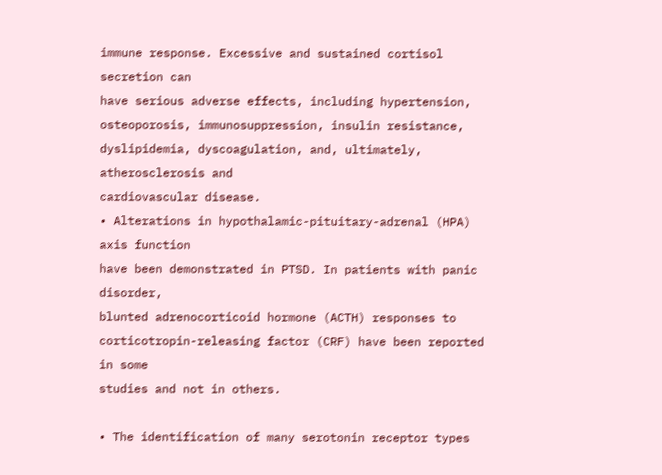immune response. Excessive and sustained cortisol secretion can
have serious adverse effects, including hypertension,
osteoporosis, immunosuppression, insulin resistance,
dyslipidemia, dyscoagulation, and, ultimately, atherosclerosis and
cardiovascular disease.
• Alterations in hypothalamic-pituitary-adrenal (HPA) axis function
have been demonstrated in PTSD. In patients with panic disorder,
blunted adrenocorticoid hormone (ACTH) responses to
corticotropin-releasing factor (CRF) have been reported in some
studies and not in others.

• The identification of many serotonin receptor types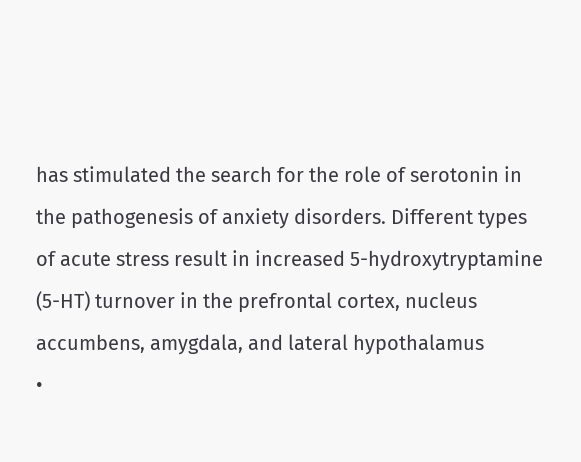has stimulated the search for the role of serotonin in
the pathogenesis of anxiety disorders. Different types
of acute stress result in increased 5-hydroxytryptamine
(5-HT) turnover in the prefrontal cortex, nucleus
accumbens, amygdala, and lateral hypothalamus
•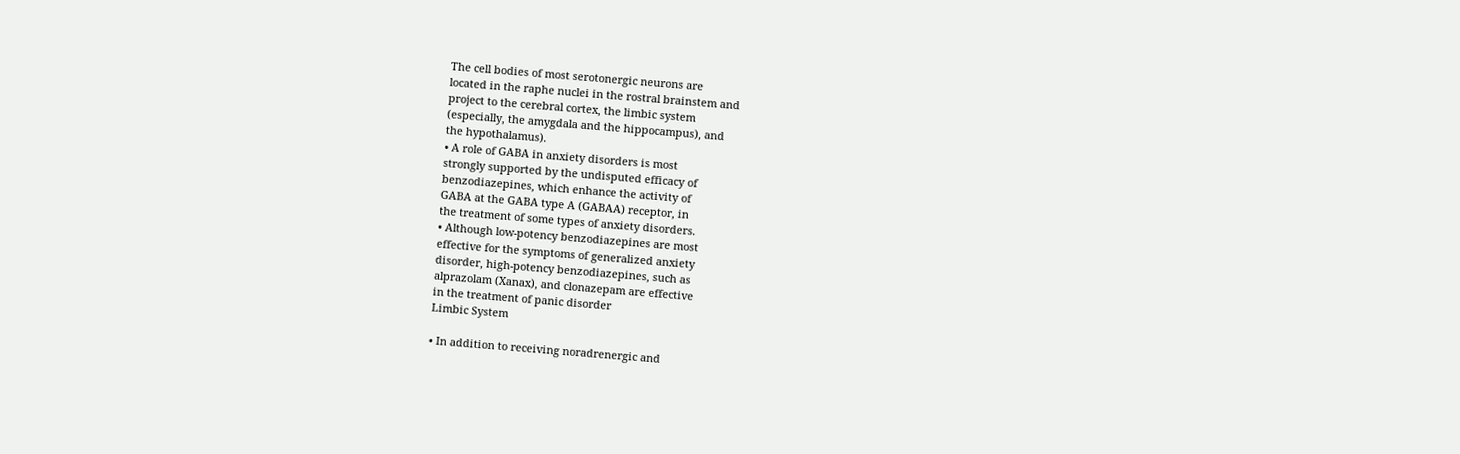The cell bodies of most serotonergic neurons are
located in the raphe nuclei in the rostral brainstem and
project to the cerebral cortex, the limbic system
(especially, the amygdala and the hippocampus), and
the hypothalamus).
• A role of GABA in anxiety disorders is most
strongly supported by the undisputed efficacy of
benzodiazepines, which enhance the activity of
GABA at the GABA type A (GABAA) receptor, in
the treatment of some types of anxiety disorders.
• Although low-potency benzodiazepines are most
effective for the symptoms of generalized anxiety
disorder, high-potency benzodiazepines, such as
alprazolam (Xanax), and clonazepam are effective
in the treatment of panic disorder
Limbic System

• In addition to receiving noradrenergic and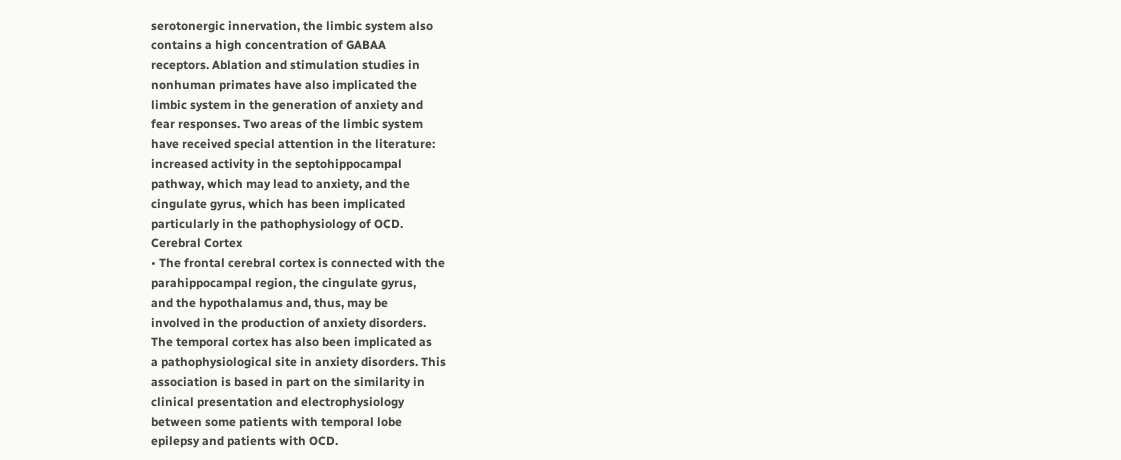serotonergic innervation, the limbic system also
contains a high concentration of GABAA
receptors. Ablation and stimulation studies in
nonhuman primates have also implicated the
limbic system in the generation of anxiety and
fear responses. Two areas of the limbic system
have received special attention in the literature:
increased activity in the septohippocampal
pathway, which may lead to anxiety, and the
cingulate gyrus, which has been implicated
particularly in the pathophysiology of OCD.
Cerebral Cortex
• The frontal cerebral cortex is connected with the
parahippocampal region, the cingulate gyrus,
and the hypothalamus and, thus, may be
involved in the production of anxiety disorders.
The temporal cortex has also been implicated as
a pathophysiological site in anxiety disorders. This
association is based in part on the similarity in
clinical presentation and electrophysiology
between some patients with temporal lobe
epilepsy and patients with OCD.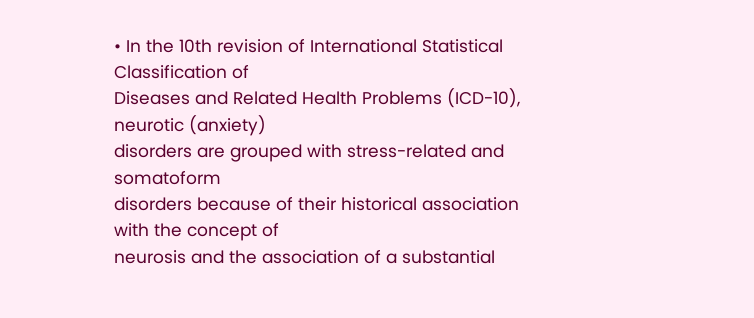• In the 10th revision of International Statistical Classification of
Diseases and Related Health Problems (ICD-10), neurotic (anxiety)
disorders are grouped with stress-related and somatoform
disorders because of their historical association with the concept of
neurosis and the association of a substantial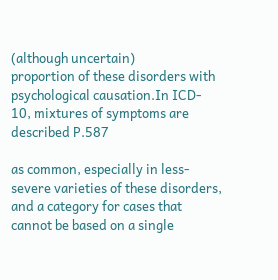(although uncertain)
proportion of these disorders with psychological causation.In ICD-
10, mixtures of symptoms are described P.587

as common, especially in less-severe varieties of these disorders,
and a category for cases that cannot be based on a single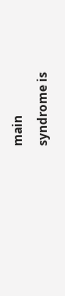main
syndrome is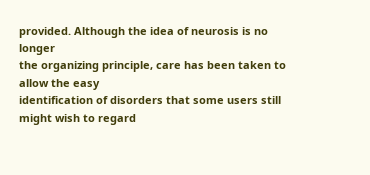provided. Although the idea of neurosis is no longer
the organizing principle, care has been taken to allow the easy
identification of disorders that some users still might wish to regard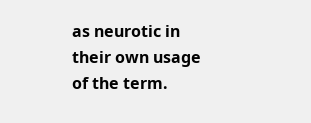as neurotic in their own usage of the term.